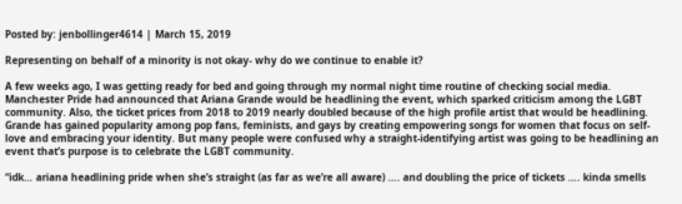Posted by: jenbollinger4614 | March 15, 2019

Representing on behalf of a minority is not okay- why do we continue to enable it?

A few weeks ago, I was getting ready for bed and going through my normal night time routine of checking social media. Manchester Pride had announced that Ariana Grande would be headlining the event, which sparked criticism among the LGBT community. Also, the ticket prices from 2018 to 2019 nearly doubled because of the high profile artist that would be headlining. Grande has gained popularity among pop fans, feminists, and gays by creating empowering songs for women that focus on self-love and embracing your identity. But many people were confused why a straight-identifying artist was going to be headlining an event that’s purpose is to celebrate the LGBT community.

“idk… ariana headlining pride when she’s straight (as far as we’re all aware) …. and doubling the price of tickets …. kinda smells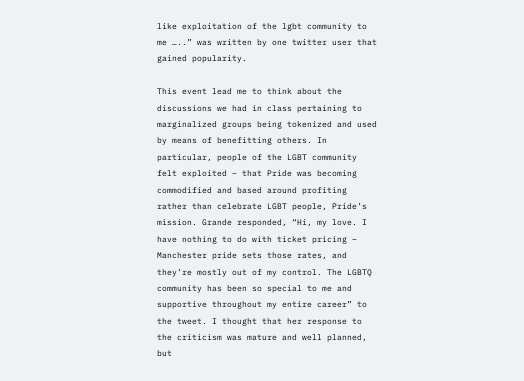like exploitation of the lgbt community to me …..” was written by one twitter user that gained popularity.

This event lead me to think about the discussions we had in class pertaining to marginalized groups being tokenized and used by means of benefitting others. In particular, people of the LGBT community felt exploited – that Pride was becoming commodified and based around profiting rather than celebrate LGBT people, Pride’s mission. Grande responded, “Hi, my love. I have nothing to do with ticket pricing – Manchester pride sets those rates, and they’re mostly out of my control. The LGBTQ community has been so special to me and supportive throughout my entire career” to the tweet. I thought that her response to the criticism was mature and well planned, but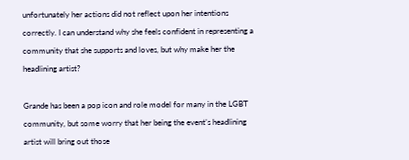unfortunately her actions did not reflect upon her intentions correctly. I can understand why she feels confident in representing a community that she supports and loves, but why make her the headlining artist?

Grande has been a pop icon and role model for many in the LGBT community, but some worry that her being the event’s headlining artist will bring out those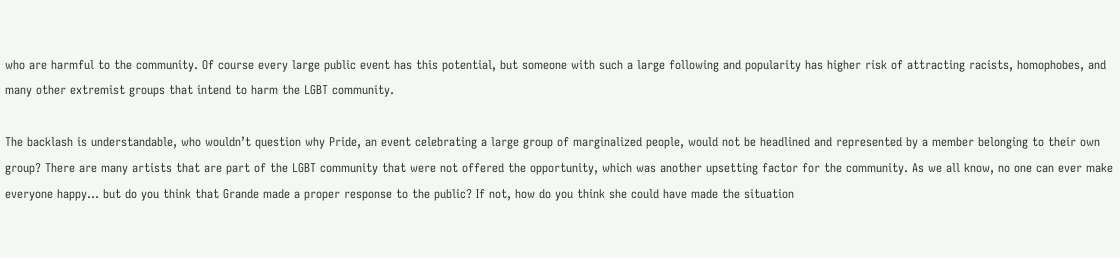who are harmful to the community. Of course every large public event has this potential, but someone with such a large following and popularity has higher risk of attracting racists, homophobes, and many other extremist groups that intend to harm the LGBT community.

The backlash is understandable, who wouldn’t question why Pride, an event celebrating a large group of marginalized people, would not be headlined and represented by a member belonging to their own group? There are many artists that are part of the LGBT community that were not offered the opportunity, which was another upsetting factor for the community. As we all know, no one can ever make everyone happy… but do you think that Grande made a proper response to the public? If not, how do you think she could have made the situation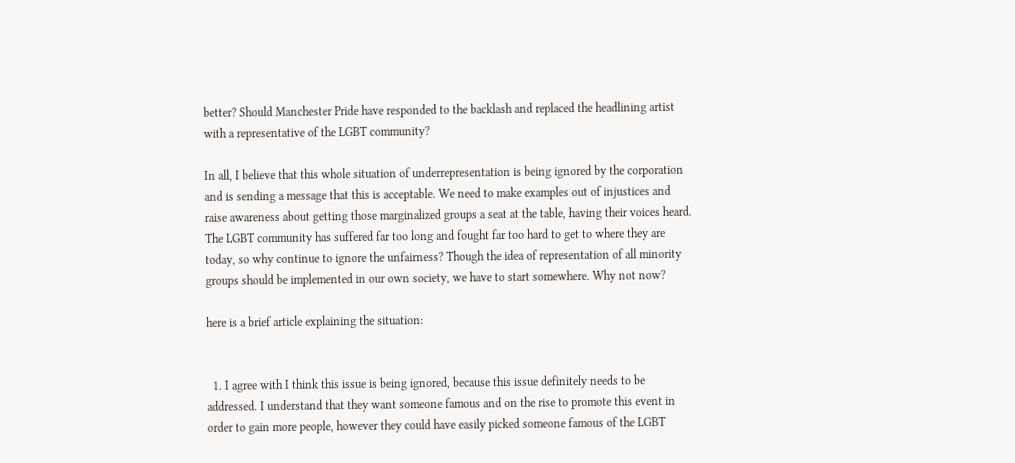better? Should Manchester Pride have responded to the backlash and replaced the headlining artist with a representative of the LGBT community?

In all, I believe that this whole situation of underrepresentation is being ignored by the corporation and is sending a message that this is acceptable. We need to make examples out of injustices and raise awareness about getting those marginalized groups a seat at the table, having their voices heard. The LGBT community has suffered far too long and fought far too hard to get to where they are today, so why continue to ignore the unfairness? Though the idea of representation of all minority groups should be implemented in our own society, we have to start somewhere. Why not now?

here is a brief article explaining the situation:


  1. I agree with I think this issue is being ignored, because this issue definitely needs to be addressed. I understand that they want someone famous and on the rise to promote this event in order to gain more people, however they could have easily picked someone famous of the LGBT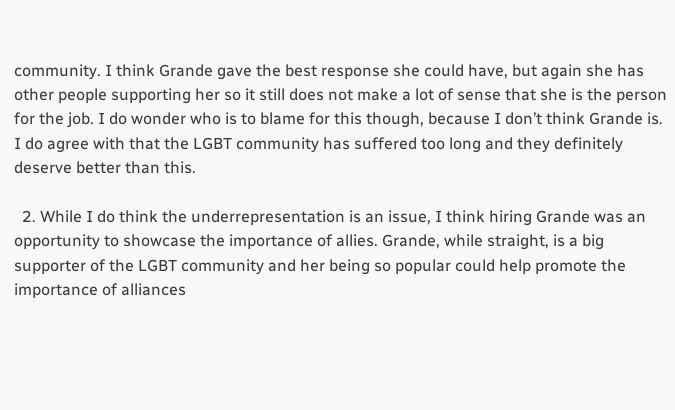community. I think Grande gave the best response she could have, but again she has other people supporting her so it still does not make a lot of sense that she is the person for the job. I do wonder who is to blame for this though, because I don’t think Grande is. I do agree with that the LGBT community has suffered too long and they definitely deserve better than this.

  2. While I do think the underrepresentation is an issue, I think hiring Grande was an opportunity to showcase the importance of allies. Grande, while straight, is a big supporter of the LGBT community and her being so popular could help promote the importance of alliances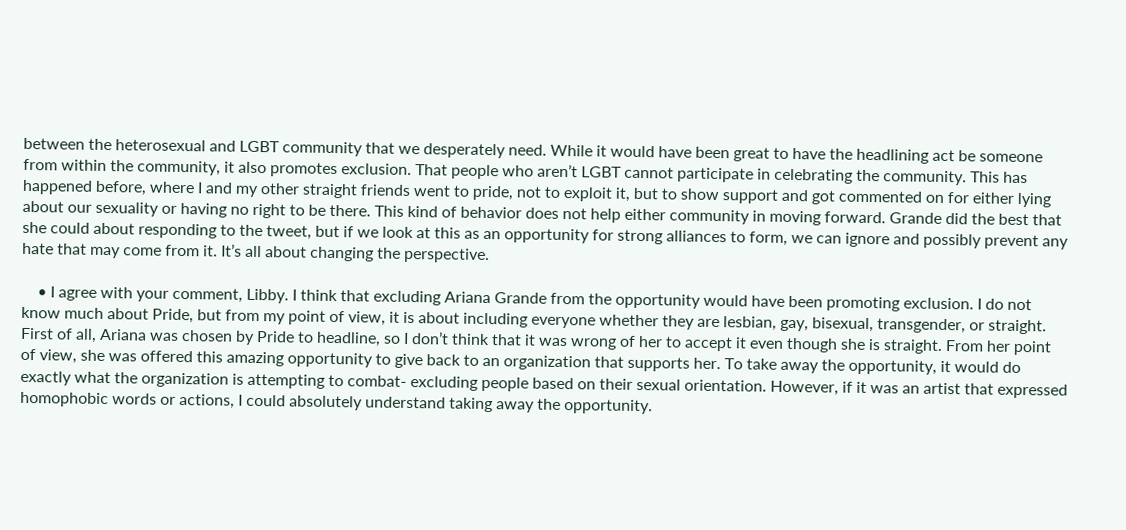between the heterosexual and LGBT community that we desperately need. While it would have been great to have the headlining act be someone from within the community, it also promotes exclusion. That people who aren’t LGBT cannot participate in celebrating the community. This has happened before, where I and my other straight friends went to pride, not to exploit it, but to show support and got commented on for either lying about our sexuality or having no right to be there. This kind of behavior does not help either community in moving forward. Grande did the best that she could about responding to the tweet, but if we look at this as an opportunity for strong alliances to form, we can ignore and possibly prevent any hate that may come from it. It’s all about changing the perspective.

    • I agree with your comment, Libby. I think that excluding Ariana Grande from the opportunity would have been promoting exclusion. I do not know much about Pride, but from my point of view, it is about including everyone whether they are lesbian, gay, bisexual, transgender, or straight. First of all, Ariana was chosen by Pride to headline, so I don’t think that it was wrong of her to accept it even though she is straight. From her point of view, she was offered this amazing opportunity to give back to an organization that supports her. To take away the opportunity, it would do exactly what the organization is attempting to combat- excluding people based on their sexual orientation. However, if it was an artist that expressed homophobic words or actions, I could absolutely understand taking away the opportunity.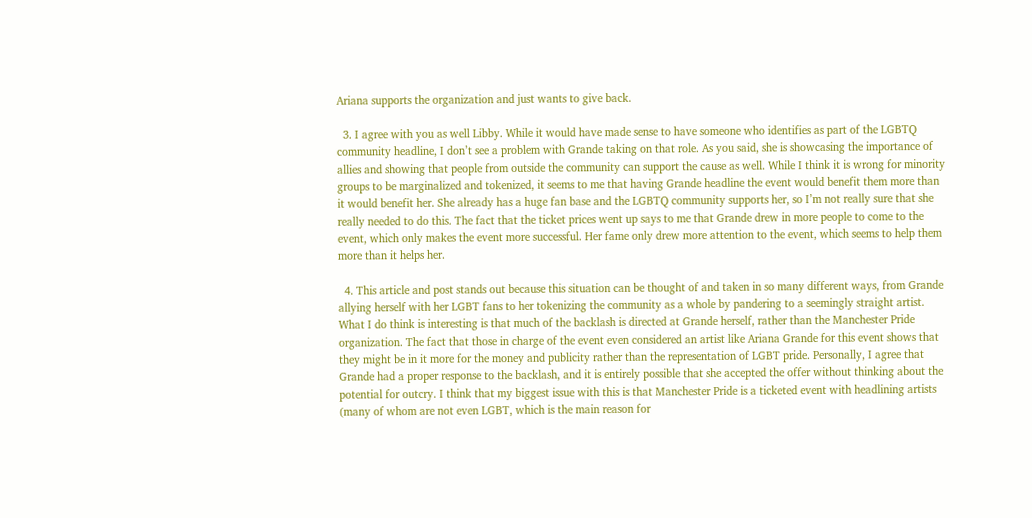Ariana supports the organization and just wants to give back.

  3. I agree with you as well Libby. While it would have made sense to have someone who identifies as part of the LGBTQ community headline, I don’t see a problem with Grande taking on that role. As you said, she is showcasing the importance of allies and showing that people from outside the community can support the cause as well. While I think it is wrong for minority groups to be marginalized and tokenized, it seems to me that having Grande headline the event would benefit them more than it would benefit her. She already has a huge fan base and the LGBTQ community supports her, so I’m not really sure that she really needed to do this. The fact that the ticket prices went up says to me that Grande drew in more people to come to the event, which only makes the event more successful. Her fame only drew more attention to the event, which seems to help them more than it helps her.

  4. This article and post stands out because this situation can be thought of and taken in so many different ways, from Grande allying herself with her LGBT fans to her tokenizing the community as a whole by pandering to a seemingly straight artist. What I do think is interesting is that much of the backlash is directed at Grande herself, rather than the Manchester Pride organization. The fact that those in charge of the event even considered an artist like Ariana Grande for this event shows that they might be in it more for the money and publicity rather than the representation of LGBT pride. Personally, I agree that Grande had a proper response to the backlash, and it is entirely possible that she accepted the offer without thinking about the potential for outcry. I think that my biggest issue with this is that Manchester Pride is a ticketed event with headlining artists (many of whom are not even LGBT, which is the main reason for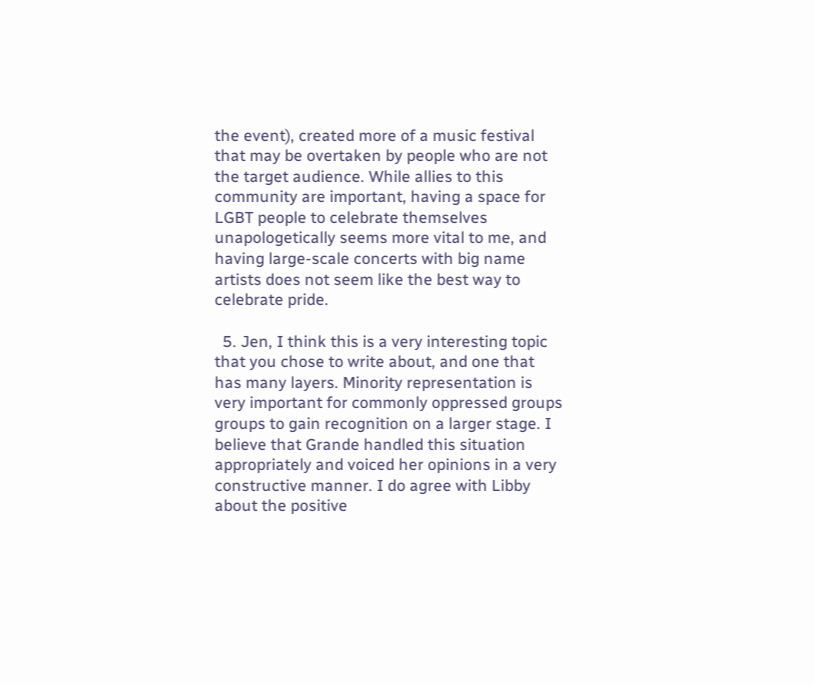the event), created more of a music festival that may be overtaken by people who are not the target audience. While allies to this community are important, having a space for LGBT people to celebrate themselves unapologetically seems more vital to me, and having large-scale concerts with big name artists does not seem like the best way to celebrate pride.

  5. Jen, I think this is a very interesting topic that you chose to write about, and one that has many layers. Minority representation is very important for commonly oppressed groups groups to gain recognition on a larger stage. I believe that Grande handled this situation appropriately and voiced her opinions in a very constructive manner. I do agree with Libby about the positive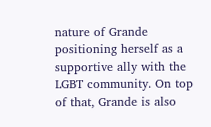nature of Grande positioning herself as a supportive ally with the LGBT community. On top of that, Grande is also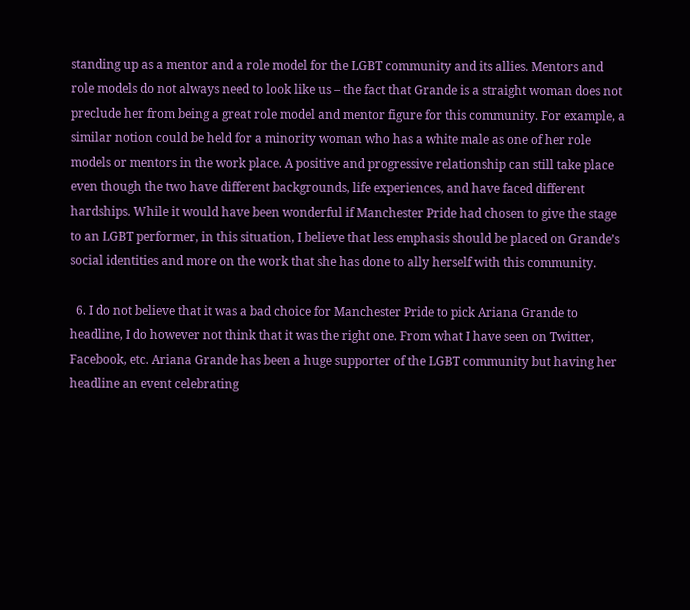standing up as a mentor and a role model for the LGBT community and its allies. Mentors and role models do not always need to look like us – the fact that Grande is a straight woman does not preclude her from being a great role model and mentor figure for this community. For example, a similar notion could be held for a minority woman who has a white male as one of her role models or mentors in the work place. A positive and progressive relationship can still take place even though the two have different backgrounds, life experiences, and have faced different hardships. While it would have been wonderful if Manchester Pride had chosen to give the stage to an LGBT performer, in this situation, I believe that less emphasis should be placed on Grande’s social identities and more on the work that she has done to ally herself with this community.

  6. I do not believe that it was a bad choice for Manchester Pride to pick Ariana Grande to headline, I do however not think that it was the right one. From what I have seen on Twitter, Facebook, etc. Ariana Grande has been a huge supporter of the LGBT community but having her headline an event celebrating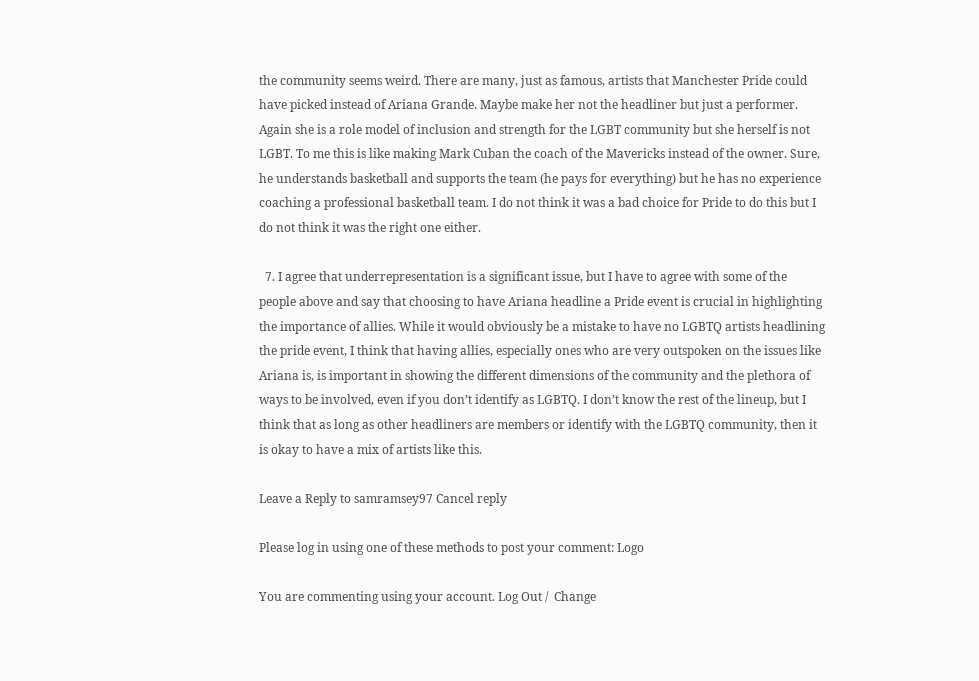the community seems weird. There are many, just as famous, artists that Manchester Pride could have picked instead of Ariana Grande. Maybe make her not the headliner but just a performer. Again she is a role model of inclusion and strength for the LGBT community but she herself is not LGBT. To me this is like making Mark Cuban the coach of the Mavericks instead of the owner. Sure, he understands basketball and supports the team (he pays for everything) but he has no experience coaching a professional basketball team. I do not think it was a bad choice for Pride to do this but I do not think it was the right one either.

  7. I agree that underrepresentation is a significant issue, but I have to agree with some of the people above and say that choosing to have Ariana headline a Pride event is crucial in highlighting the importance of allies. While it would obviously be a mistake to have no LGBTQ artists headlining the pride event, I think that having allies, especially ones who are very outspoken on the issues like Ariana is, is important in showing the different dimensions of the community and the plethora of ways to be involved, even if you don’t identify as LGBTQ. I don’t know the rest of the lineup, but I think that as long as other headliners are members or identify with the LGBTQ community, then it is okay to have a mix of artists like this.

Leave a Reply to samramsey97 Cancel reply

Please log in using one of these methods to post your comment: Logo

You are commenting using your account. Log Out /  Change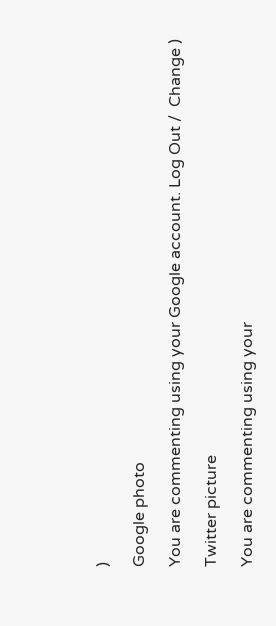)

Google photo

You are commenting using your Google account. Log Out /  Change )

Twitter picture

You are commenting using your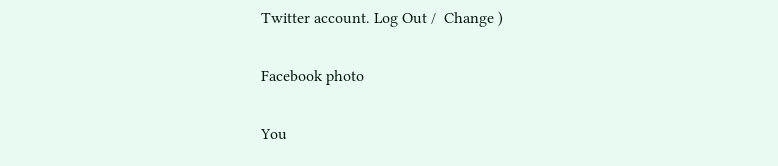Twitter account. Log Out /  Change )

Facebook photo

You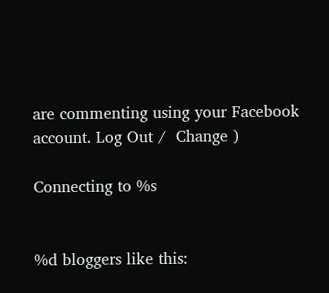are commenting using your Facebook account. Log Out /  Change )

Connecting to %s


%d bloggers like this: